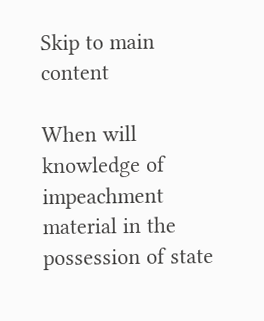Skip to main content

When will knowledge of impeachment material in the possession of state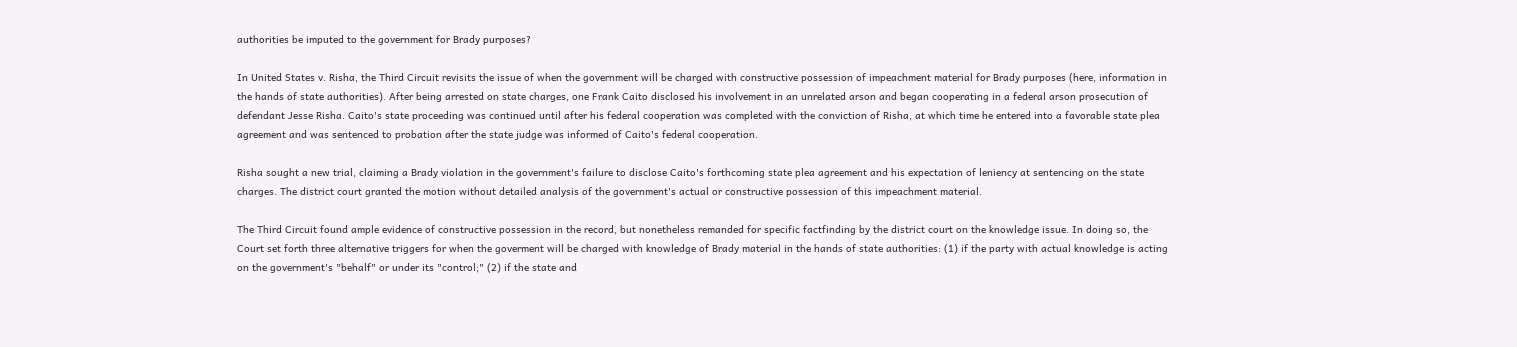authorities be imputed to the government for Brady purposes?

In United States v. Risha, the Third Circuit revisits the issue of when the government will be charged with constructive possession of impeachment material for Brady purposes (here, information in the hands of state authorities). After being arrested on state charges, one Frank Caito disclosed his involvement in an unrelated arson and began cooperating in a federal arson prosecution of defendant Jesse Risha. Caito's state proceeding was continued until after his federal cooperation was completed with the conviction of Risha, at which time he entered into a favorable state plea agreement and was sentenced to probation after the state judge was informed of Caito's federal cooperation.

Risha sought a new trial, claiming a Brady violation in the government's failure to disclose Caito's forthcoming state plea agreement and his expectation of leniency at sentencing on the state charges. The district court granted the motion without detailed analysis of the government's actual or constructive possession of this impeachment material.

The Third Circuit found ample evidence of constructive possession in the record, but nonetheless remanded for specific factfinding by the district court on the knowledge issue. In doing so, the Court set forth three alternative triggers for when the goverment will be charged with knowledge of Brady material in the hands of state authorities: (1) if the party with actual knowledge is acting on the government's "behalf" or under its "control;" (2) if the state and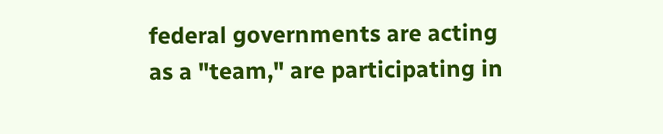federal governments are acting as a "team," are participating in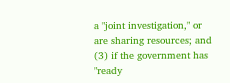a "joint investigation," or are sharing resources; and (3) if the government has "ready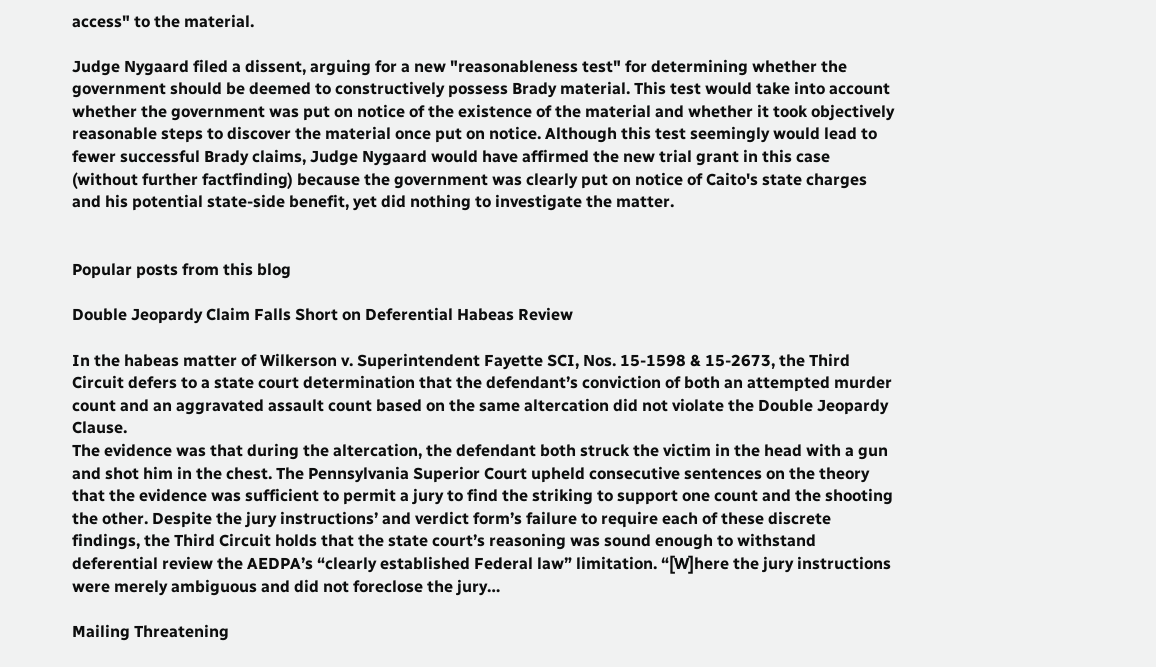access" to the material.

Judge Nygaard filed a dissent, arguing for a new "reasonableness test" for determining whether the government should be deemed to constructively possess Brady material. This test would take into account whether the government was put on notice of the existence of the material and whether it took objectively reasonable steps to discover the material once put on notice. Although this test seemingly would lead to fewer successful Brady claims, Judge Nygaard would have affirmed the new trial grant in this case (without further factfinding) because the government was clearly put on notice of Caito's state charges and his potential state-side benefit, yet did nothing to investigate the matter.


Popular posts from this blog

Double Jeopardy Claim Falls Short on Deferential Habeas Review

In the habeas matter of Wilkerson v. Superintendent Fayette SCI, Nos. 15-1598 & 15-2673, the Third Circuit defers to a state court determination that the defendant’s conviction of both an attempted murder count and an aggravated assault count based on the same altercation did not violate the Double Jeopardy Clause.
The evidence was that during the altercation, the defendant both struck the victim in the head with a gun and shot him in the chest. The Pennsylvania Superior Court upheld consecutive sentences on the theory that the evidence was sufficient to permit a jury to find the striking to support one count and the shooting the other. Despite the jury instructions’ and verdict form’s failure to require each of these discrete findings, the Third Circuit holds that the state court’s reasoning was sound enough to withstand deferential review the AEDPA’s “clearly established Federal law” limitation. “[W]here the jury instructions were merely ambiguous and did not foreclose the jury…

Mailing Threatening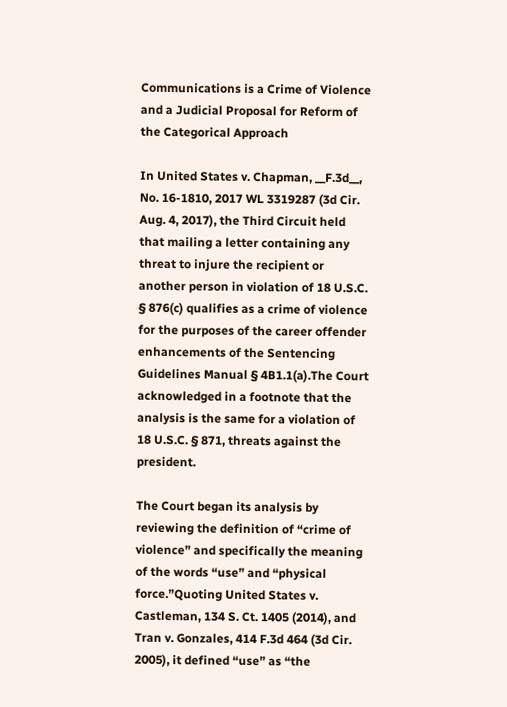Communications is a Crime of Violence and a Judicial Proposal for Reform of the Categorical Approach

In United States v. Chapman, __F.3d__, No. 16-1810, 2017 WL 3319287 (3d Cir. Aug. 4, 2017), the Third Circuit held that mailing a letter containing any threat to injure the recipient or another person in violation of 18 U.S.C. § 876(c) qualifies as a crime of violence for the purposes of the career offender enhancements of the Sentencing Guidelines Manual § 4B1.1(a).The Court acknowledged in a footnote that the analysis is the same for a violation of 18 U.S.C. § 871, threats against the president.

The Court began its analysis by reviewing the definition of “crime of violence” and specifically the meaning of the words “use” and “physical force.”Quoting United States v. Castleman, 134 S. Ct. 1405 (2014), and Tran v. Gonzales, 414 F.3d 464 (3d Cir. 2005), it defined “use” as “the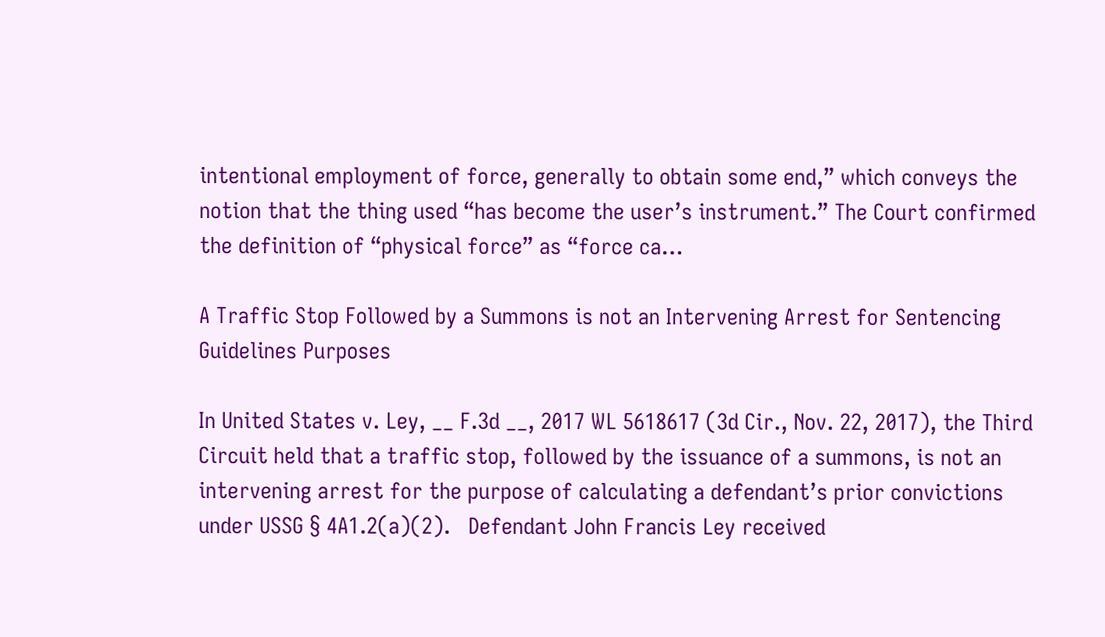intentional employment of force, generally to obtain some end,” which conveys the notion that the thing used “has become the user’s instrument.” The Court confirmed the definition of “physical force” as “force ca…

A Traffic Stop Followed by a Summons is not an Intervening Arrest for Sentencing Guidelines Purposes

In United States v. Ley, __ F.3d __, 2017 WL 5618617 (3d Cir., Nov. 22, 2017), the Third Circuit held that a traffic stop, followed by the issuance of a summons, is not an intervening arrest for the purpose of calculating a defendant’s prior convictions under USSG § 4A1.2(a)(2).   Defendant John Francis Ley received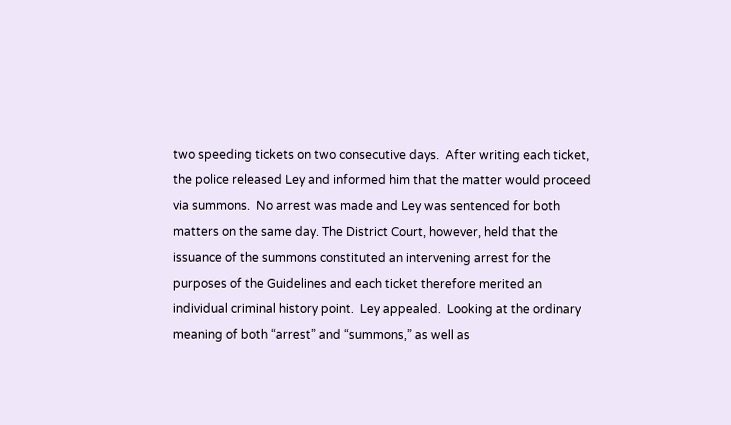two speeding tickets on two consecutive days.  After writing each ticket, the police released Ley and informed him that the matter would proceed via summons.  No arrest was made and Ley was sentenced for both matters on the same day. The District Court, however, held that the issuance of the summons constituted an intervening arrest for the purposes of the Guidelines and each ticket therefore merited an individual criminal history point.  Ley appealed.  Looking at the ordinary meaning of both “arrest” and “summons,” as well as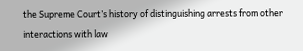the Supreme Court’s history of distinguishing arrests from other interactions with law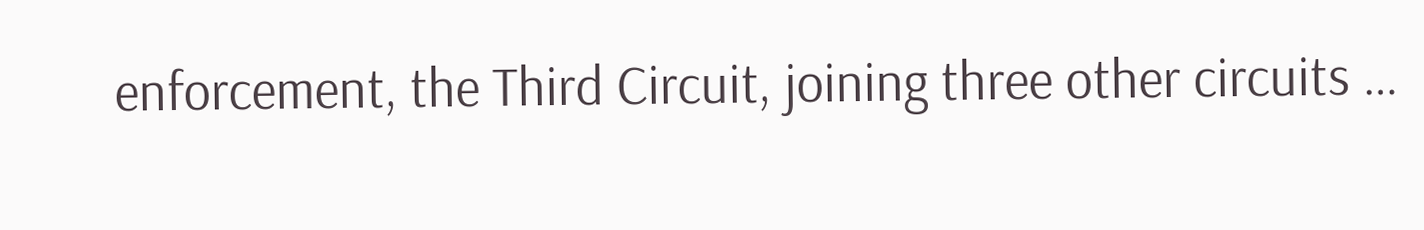enforcement, the Third Circuit, joining three other circuits …